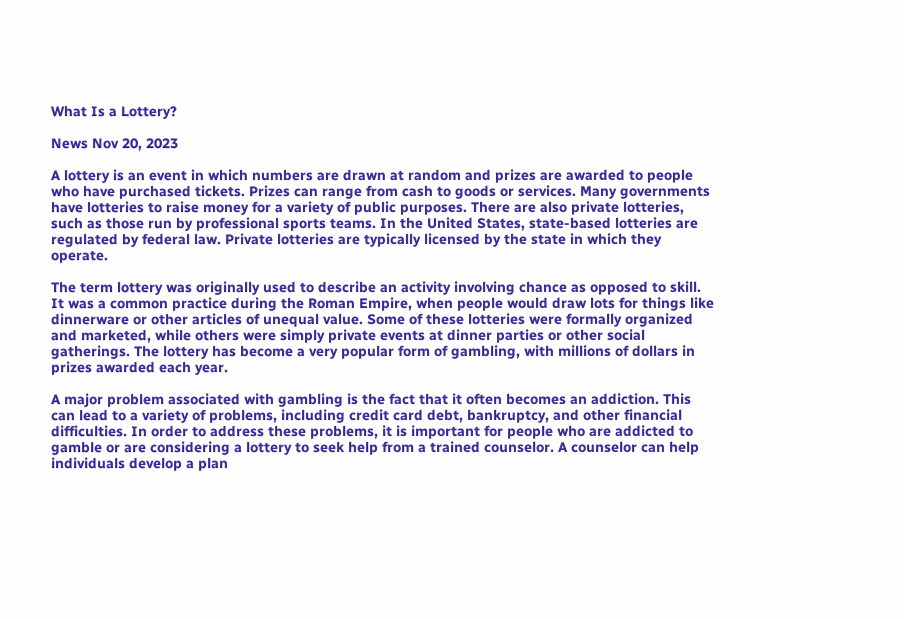What Is a Lottery?

News Nov 20, 2023

A lottery is an event in which numbers are drawn at random and prizes are awarded to people who have purchased tickets. Prizes can range from cash to goods or services. Many governments have lotteries to raise money for a variety of public purposes. There are also private lotteries, such as those run by professional sports teams. In the United States, state-based lotteries are regulated by federal law. Private lotteries are typically licensed by the state in which they operate.

The term lottery was originally used to describe an activity involving chance as opposed to skill. It was a common practice during the Roman Empire, when people would draw lots for things like dinnerware or other articles of unequal value. Some of these lotteries were formally organized and marketed, while others were simply private events at dinner parties or other social gatherings. The lottery has become a very popular form of gambling, with millions of dollars in prizes awarded each year.

A major problem associated with gambling is the fact that it often becomes an addiction. This can lead to a variety of problems, including credit card debt, bankruptcy, and other financial difficulties. In order to address these problems, it is important for people who are addicted to gamble or are considering a lottery to seek help from a trained counselor. A counselor can help individuals develop a plan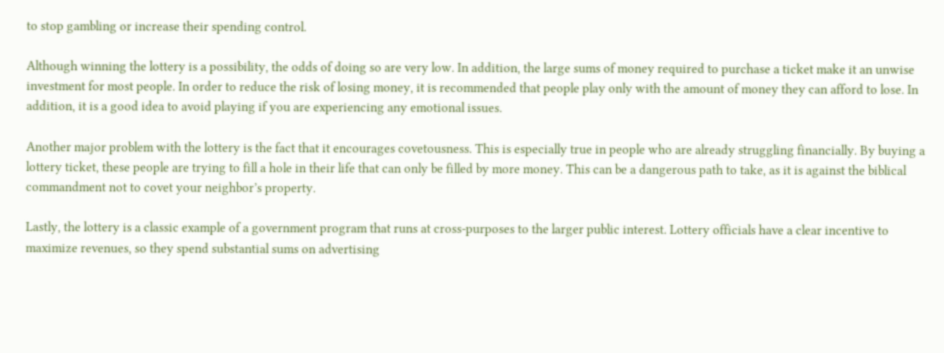to stop gambling or increase their spending control.

Although winning the lottery is a possibility, the odds of doing so are very low. In addition, the large sums of money required to purchase a ticket make it an unwise investment for most people. In order to reduce the risk of losing money, it is recommended that people play only with the amount of money they can afford to lose. In addition, it is a good idea to avoid playing if you are experiencing any emotional issues.

Another major problem with the lottery is the fact that it encourages covetousness. This is especially true in people who are already struggling financially. By buying a lottery ticket, these people are trying to fill a hole in their life that can only be filled by more money. This can be a dangerous path to take, as it is against the biblical commandment not to covet your neighbor’s property.

Lastly, the lottery is a classic example of a government program that runs at cross-purposes to the larger public interest. Lottery officials have a clear incentive to maximize revenues, so they spend substantial sums on advertising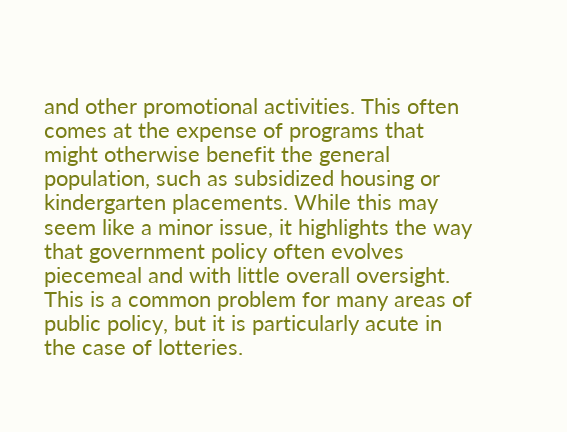and other promotional activities. This often comes at the expense of programs that might otherwise benefit the general population, such as subsidized housing or kindergarten placements. While this may seem like a minor issue, it highlights the way that government policy often evolves piecemeal and with little overall oversight. This is a common problem for many areas of public policy, but it is particularly acute in the case of lotteries.